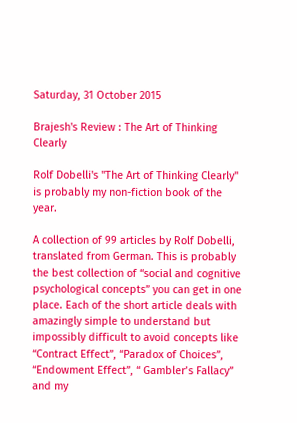Saturday, 31 October 2015

Brajesh's Review : The Art of Thinking Clearly

Rolf Dobelli's "The Art of Thinking Clearly" is probably my non-fiction book of the year.

A collection of 99 articles by Rolf Dobelli, translated from German. This is probably the best collection of “social and cognitive psychological concepts” you can get in one place. Each of the short article deals with amazingly simple to understand but impossibly difficult to avoid concepts like “Contract Effect”, “Paradox of Choices”, “Endowment Effect”, “ Gambler’s Fallacy” and my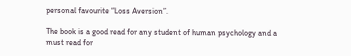personal favourite “Loss Aversion”.

The book is a good read for any student of human psychology and a must read for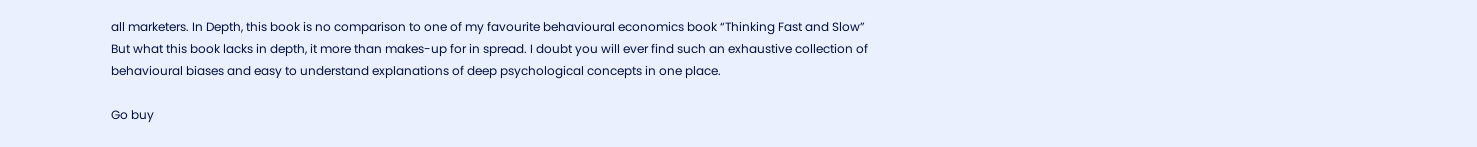all marketers. In Depth, this book is no comparison to one of my favourite behavioural economics book “Thinking Fast and Slow” But what this book lacks in depth, it more than makes-up for in spread. I doubt you will ever find such an exhaustive collection of behavioural biases and easy to understand explanations of deep psychological concepts in one place.

Go buy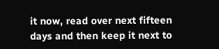it now, read over next fifteen days and then keep it next to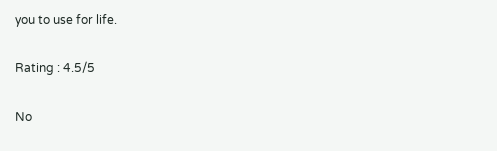you to use for life.

Rating : 4.5/5

No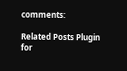comments:

Related Posts Plugin for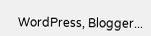WordPress, Blogger...